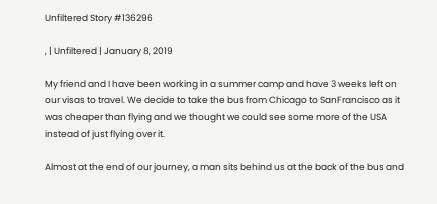Unfiltered Story #136296

, | Unfiltered | January 8, 2019

My friend and I have been working in a summer camp and have 3 weeks left on our visas to travel. We decide to take the bus from Chicago to SanFrancisco as it was cheaper than flying and we thought we could see some more of the USA instead of just flying over it.

Almost at the end of our journey, a man sits behind us at the back of the bus and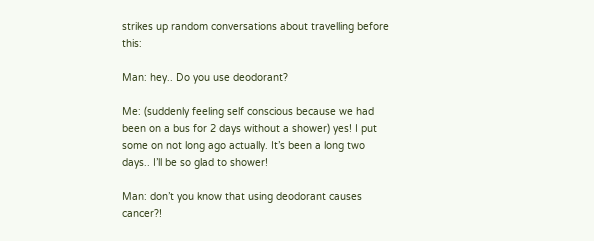strikes up random conversations about travelling before this:

Man: hey.. Do you use deodorant?

Me: (suddenly feeling self conscious because we had been on a bus for 2 days without a shower) yes! I put some on not long ago actually. It’s been a long two days.. I’ll be so glad to shower!

Man: don’t you know that using deodorant causes cancer?!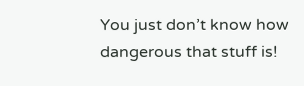You just don’t know how dangerous that stuff is!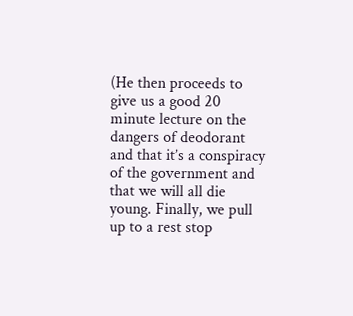(He then proceeds to give us a good 20 minute lecture on the dangers of deodorant and that it’s a conspiracy of the government and that we will all die young. Finally, we pull up to a rest stop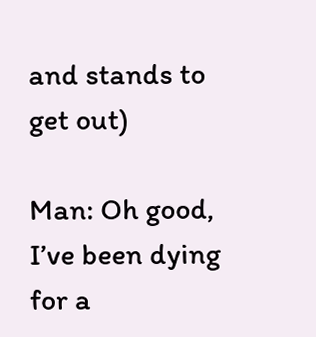and stands to get out)

Man: Oh good, I’ve been dying for a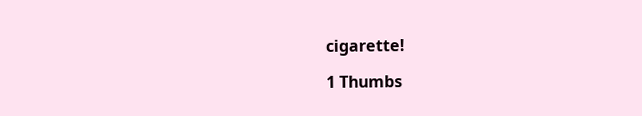cigarette!

1 Thumbs